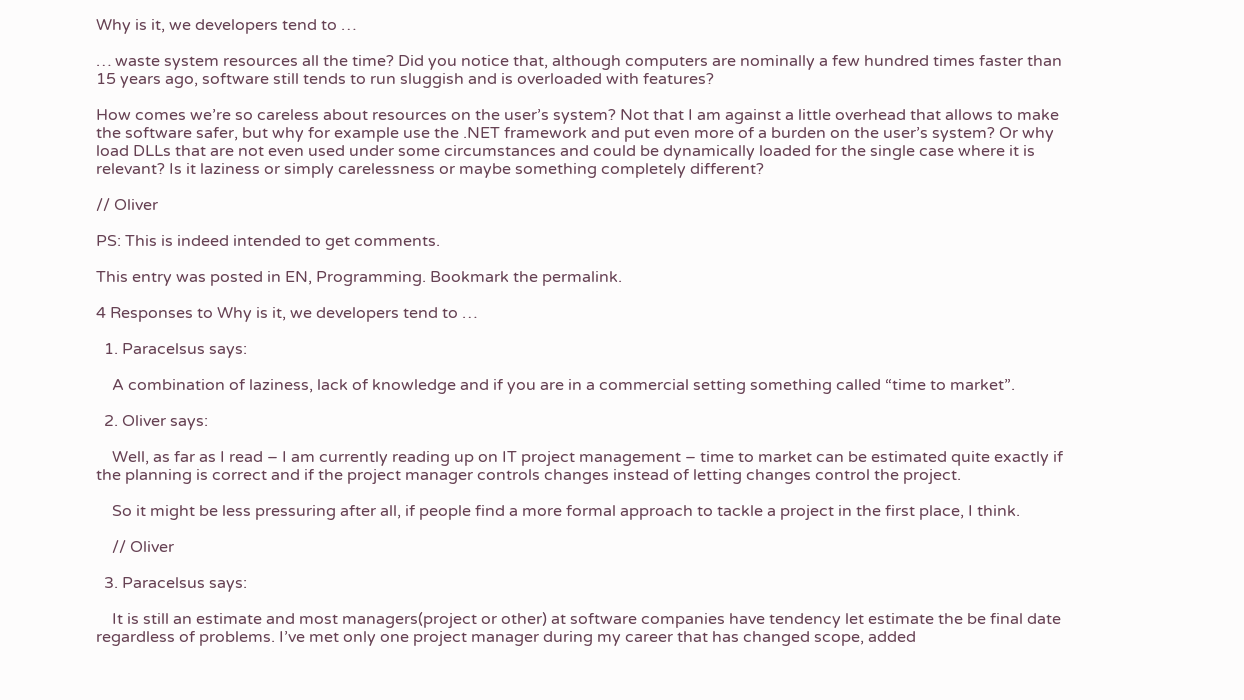Why is it, we developers tend to …

… waste system resources all the time? Did you notice that, although computers are nominally a few hundred times faster than 15 years ago, software still tends to run sluggish and is overloaded with features?

How comes we’re so careless about resources on the user’s system? Not that I am against a little overhead that allows to make the software safer, but why for example use the .NET framework and put even more of a burden on the user’s system? Or why load DLLs that are not even used under some circumstances and could be dynamically loaded for the single case where it is relevant? Is it laziness or simply carelessness or maybe something completely different?

// Oliver

PS: This is indeed intended to get comments.

This entry was posted in EN, Programming. Bookmark the permalink.

4 Responses to Why is it, we developers tend to …

  1. Paracelsus says:

    A combination of laziness, lack of knowledge and if you are in a commercial setting something called “time to market”.

  2. Oliver says:

    Well, as far as I read – I am currently reading up on IT project management – time to market can be estimated quite exactly if the planning is correct and if the project manager controls changes instead of letting changes control the project.

    So it might be less pressuring after all, if people find a more formal approach to tackle a project in the first place, I think.

    // Oliver

  3. Paracelsus says:

    It is still an estimate and most managers(project or other) at software companies have tendency let estimate the be final date regardless of problems. I’ve met only one project manager during my career that has changed scope, added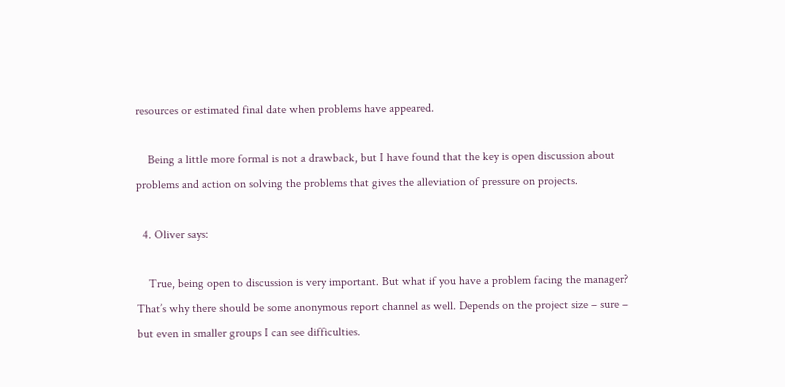resources or estimated final date when problems have appeared.

    Being a little more formal is not a drawback, but I have found that the key is open discussion about problems and action on solving the problems that gives the alleviation of pressure on projects.

  4. Oliver says:

    True, being open to discussion is very important. But what if you have a problem facing the manager? That’s why there should be some anonymous report channel as well. Depends on the project size – sure – but even in smaller groups I can see difficulties.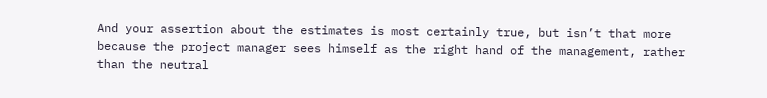And your assertion about the estimates is most certainly true, but isn’t that more because the project manager sees himself as the right hand of the management, rather than the neutral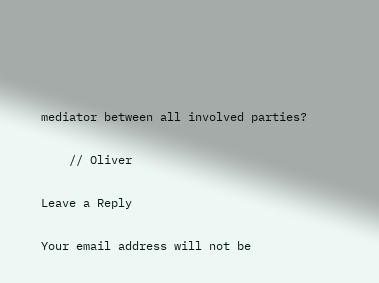mediator between all involved parties?

    // Oliver

Leave a Reply

Your email address will not be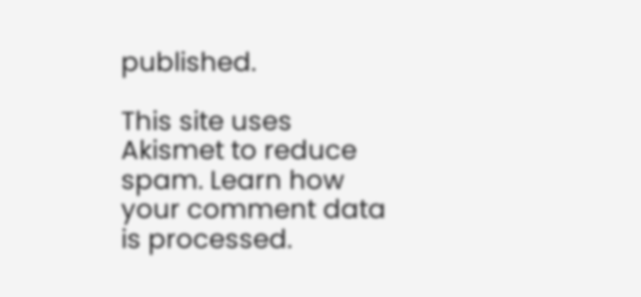published.

This site uses Akismet to reduce spam. Learn how your comment data is processed.